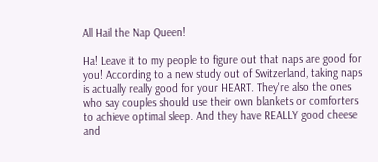All Hail the Nap Queen!

Ha! Leave it to my people to figure out that naps are good for you! According to a new study out of Switzerland, taking naps is actually really good for your HEART. They're also the ones who say couples should use their own blankets or comforters to achieve optimal sleep. And they have REALLY good cheese and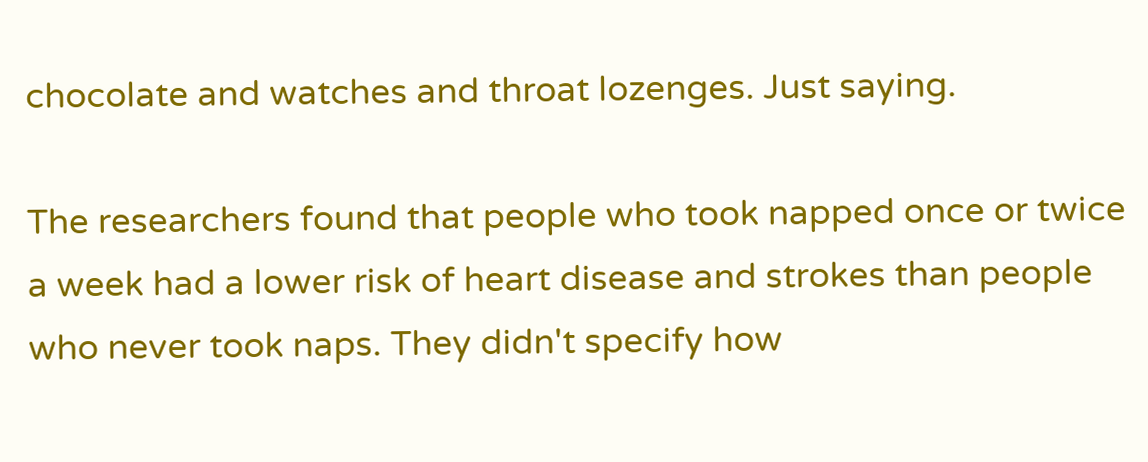chocolate and watches and throat lozenges. Just saying.

The researchers found that people who took napped once or twice a week had a lower risk of heart disease and strokes than people who never took naps. They didn't specify how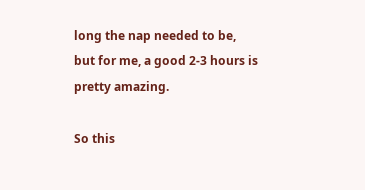long the nap needed to be, but for me, a good 2-3 hours is pretty amazing.

So this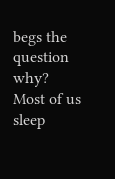begs the question why?  Most of us sleep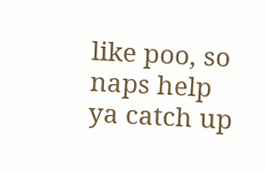like poo, so naps help ya catch up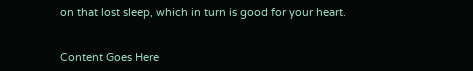on that lost sleep, which in turn is good for your heart.


Content Goes Here